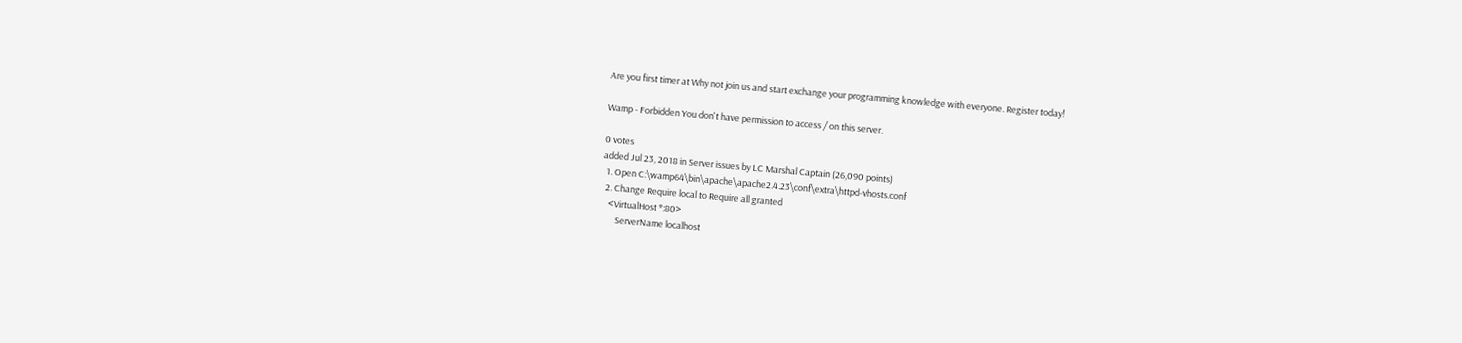Are you first timer at Why not join us and start exchange your programming knowledge with everyone. Register today!

Wamp - Forbidden You don't have permission to access / on this server.

0 votes
added Jul 23, 2018 in Server issues by LC Marshal Captain (26,090 points)
  1. Open C:\wamp64\bin\apache\apache2.4.23\conf\extra\httpd-vhosts.conf
  2. Change Require local to Require all granted
    <VirtualHost *:80>
        ServerName localhost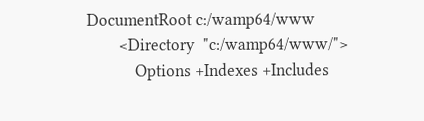DocumentRoot c:/wamp64/www
        <Directory  "c:/wamp64/www/">
            Options +Indexes +Includes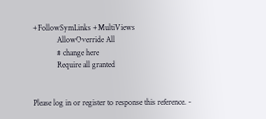+FollowSymLinks +MultiViews
            AllowOverride All
            # change here
            Require all granted


Please log in or register to response this reference. -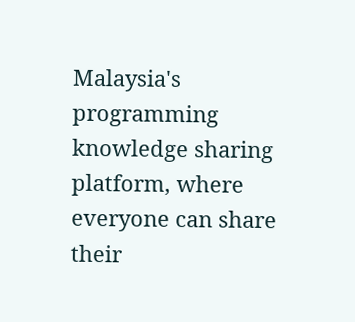Malaysia's programming knowledge sharing platform, where everyone can share their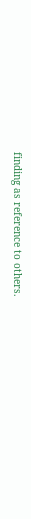finding as reference to others.